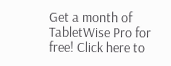Get a month of TabletWise Pro for free! Click here to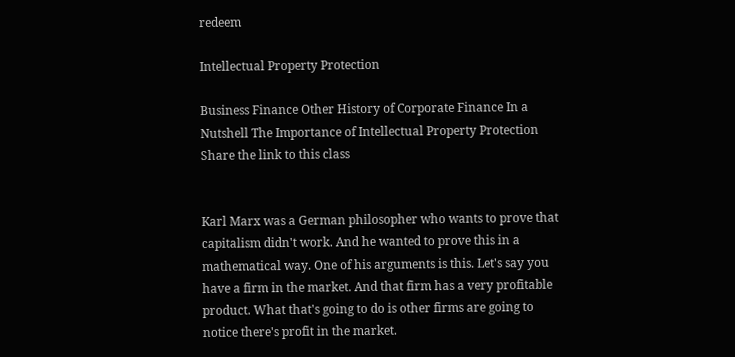redeem

Intellectual Property Protection

Business Finance Other History of Corporate Finance In a Nutshell The Importance of Intellectual Property Protection
Share the link to this class


Karl Marx was a German philosopher who wants to prove that capitalism didn't work. And he wanted to prove this in a mathematical way. One of his arguments is this. Let's say you have a firm in the market. And that firm has a very profitable product. What that's going to do is other firms are going to notice there's profit in the market.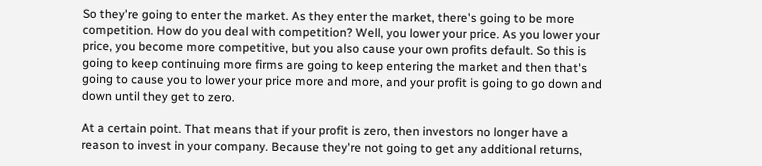So they're going to enter the market. As they enter the market, there's going to be more competition. How do you deal with competition? Well, you lower your price. As you lower your price, you become more competitive, but you also cause your own profits default. So this is going to keep continuing more firms are going to keep entering the market and then that's going to cause you to lower your price more and more, and your profit is going to go down and down until they get to zero.

At a certain point. That means that if your profit is zero, then investors no longer have a reason to invest in your company. Because they're not going to get any additional returns,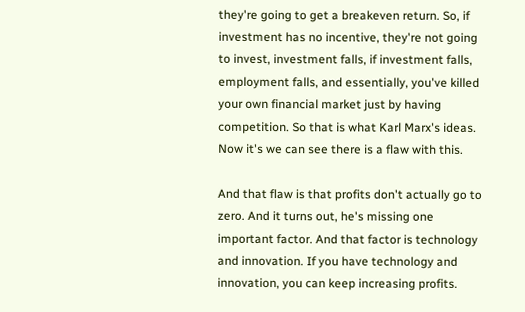they're going to get a breakeven return. So, if investment has no incentive, they're not going to invest, investment falls, if investment falls, employment falls, and essentially, you've killed your own financial market just by having competition. So that is what Karl Marx's ideas. Now it's we can see there is a flaw with this.

And that flaw is that profits don't actually go to zero. And it turns out, he's missing one important factor. And that factor is technology and innovation. If you have technology and innovation, you can keep increasing profits.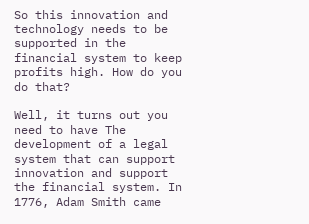So this innovation and technology needs to be supported in the financial system to keep profits high. How do you do that?

Well, it turns out you need to have The development of a legal system that can support innovation and support the financial system. In 1776, Adam Smith came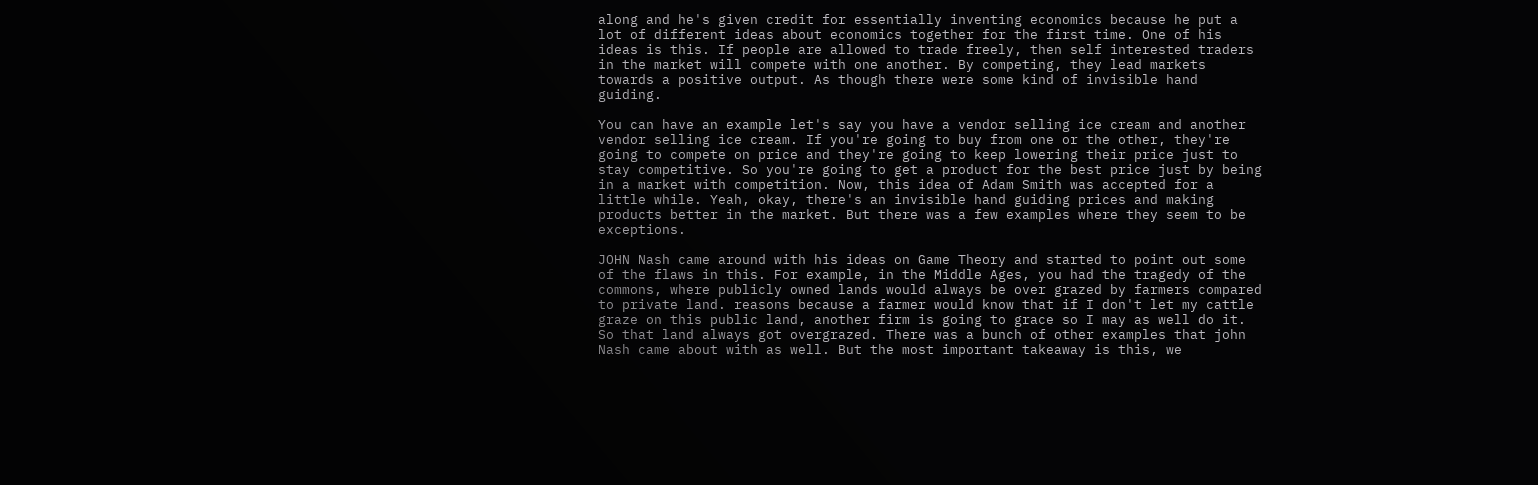along and he's given credit for essentially inventing economics because he put a lot of different ideas about economics together for the first time. One of his ideas is this. If people are allowed to trade freely, then self interested traders in the market will compete with one another. By competing, they lead markets towards a positive output. As though there were some kind of invisible hand guiding.

You can have an example let's say you have a vendor selling ice cream and another vendor selling ice cream. If you're going to buy from one or the other, they're going to compete on price and they're going to keep lowering their price just to stay competitive. So you're going to get a product for the best price just by being in a market with competition. Now, this idea of Adam Smith was accepted for a little while. Yeah, okay, there's an invisible hand guiding prices and making products better in the market. But there was a few examples where they seem to be exceptions.

JOHN Nash came around with his ideas on Game Theory and started to point out some of the flaws in this. For example, in the Middle Ages, you had the tragedy of the commons, where publicly owned lands would always be over grazed by farmers compared to private land. reasons because a farmer would know that if I don't let my cattle graze on this public land, another firm is going to grace so I may as well do it. So that land always got overgrazed. There was a bunch of other examples that john Nash came about with as well. But the most important takeaway is this, we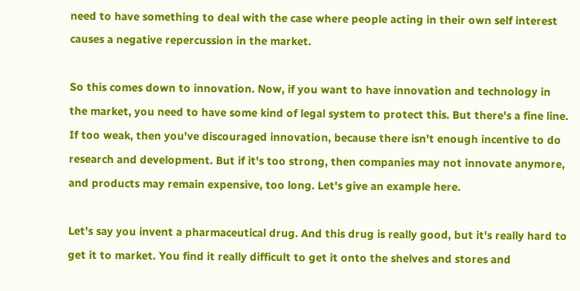need to have something to deal with the case where people acting in their own self interest causes a negative repercussion in the market.

So this comes down to innovation. Now, if you want to have innovation and technology in the market, you need to have some kind of legal system to protect this. But there's a fine line. If too weak, then you've discouraged innovation, because there isn't enough incentive to do research and development. But if it's too strong, then companies may not innovate anymore, and products may remain expensive, too long. Let's give an example here.

Let's say you invent a pharmaceutical drug. And this drug is really good, but it's really hard to get it to market. You find it really difficult to get it onto the shelves and stores and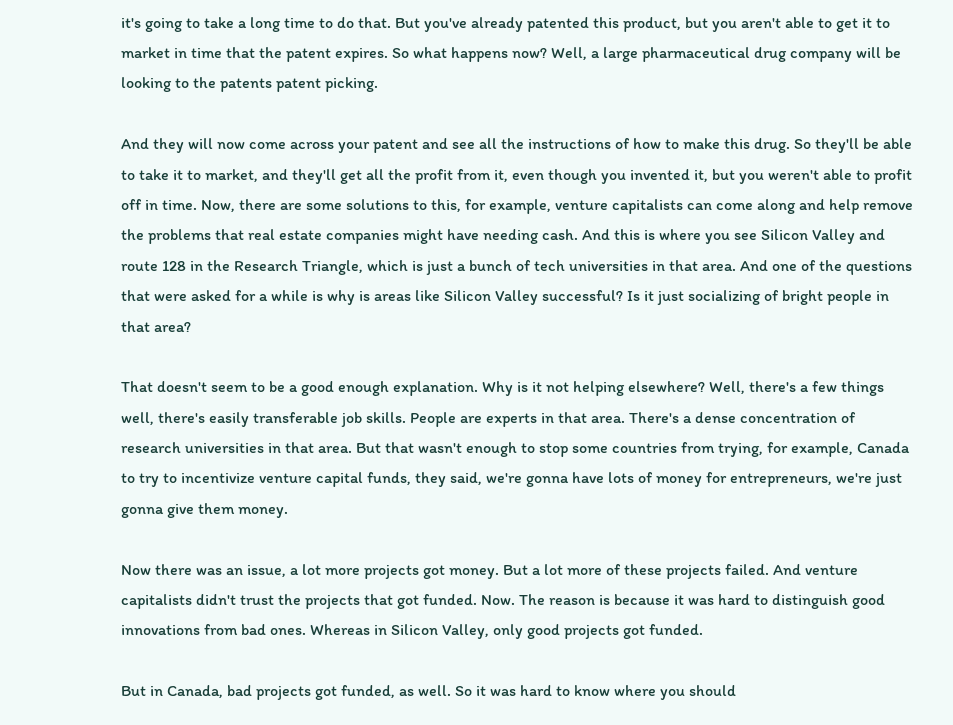it's going to take a long time to do that. But you've already patented this product, but you aren't able to get it to market in time that the patent expires. So what happens now? Well, a large pharmaceutical drug company will be looking to the patents patent picking.

And they will now come across your patent and see all the instructions of how to make this drug. So they'll be able to take it to market, and they'll get all the profit from it, even though you invented it, but you weren't able to profit off in time. Now, there are some solutions to this, for example, venture capitalists can come along and help remove the problems that real estate companies might have needing cash. And this is where you see Silicon Valley and route 128 in the Research Triangle, which is just a bunch of tech universities in that area. And one of the questions that were asked for a while is why is areas like Silicon Valley successful? Is it just socializing of bright people in that area?

That doesn't seem to be a good enough explanation. Why is it not helping elsewhere? Well, there's a few things well, there's easily transferable job skills. People are experts in that area. There's a dense concentration of research universities in that area. But that wasn't enough to stop some countries from trying, for example, Canada to try to incentivize venture capital funds, they said, we're gonna have lots of money for entrepreneurs, we're just gonna give them money.

Now there was an issue, a lot more projects got money. But a lot more of these projects failed. And venture capitalists didn't trust the projects that got funded. Now. The reason is because it was hard to distinguish good innovations from bad ones. Whereas in Silicon Valley, only good projects got funded.

But in Canada, bad projects got funded, as well. So it was hard to know where you should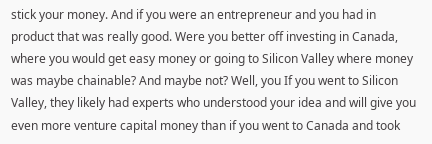stick your money. And if you were an entrepreneur and you had in product that was really good. Were you better off investing in Canada, where you would get easy money or going to Silicon Valley where money was maybe chainable? And maybe not? Well, you If you went to Silicon Valley, they likely had experts who understood your idea and will give you even more venture capital money than if you went to Canada and took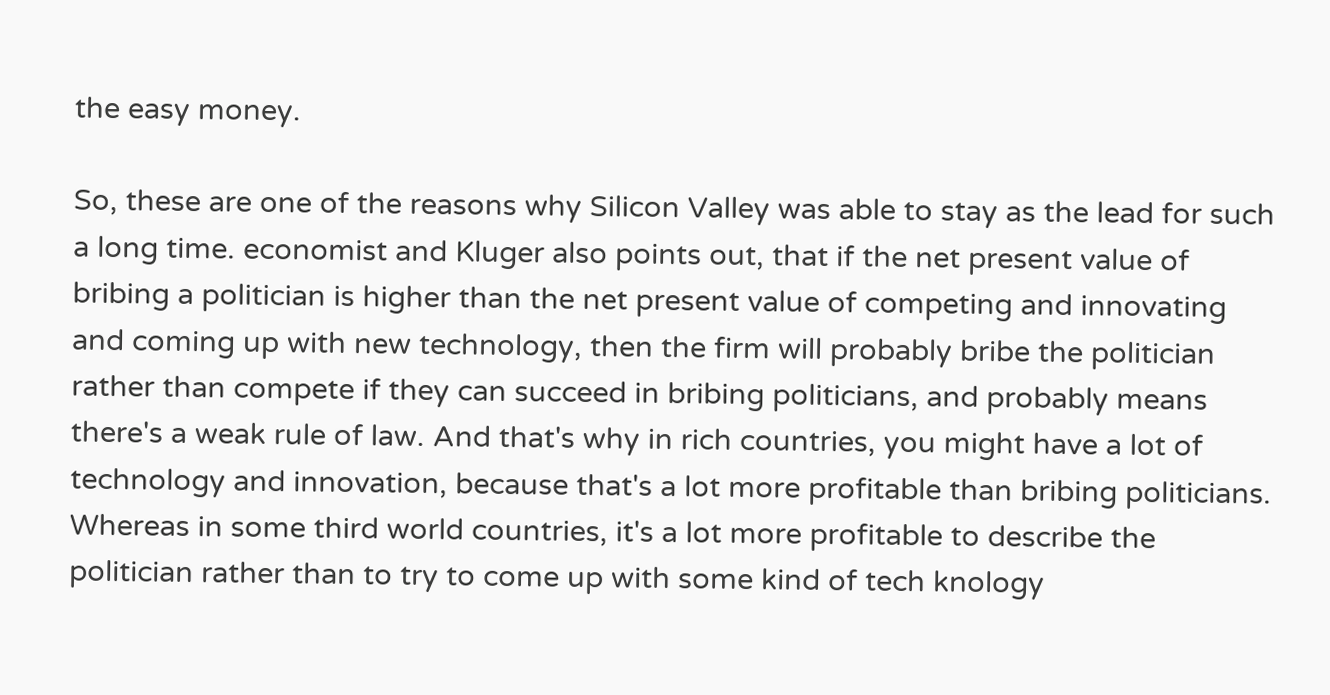the easy money.

So, these are one of the reasons why Silicon Valley was able to stay as the lead for such a long time. economist and Kluger also points out, that if the net present value of bribing a politician is higher than the net present value of competing and innovating and coming up with new technology, then the firm will probably bribe the politician rather than compete if they can succeed in bribing politicians, and probably means there's a weak rule of law. And that's why in rich countries, you might have a lot of technology and innovation, because that's a lot more profitable than bribing politicians. Whereas in some third world countries, it's a lot more profitable to describe the politician rather than to try to come up with some kind of tech knology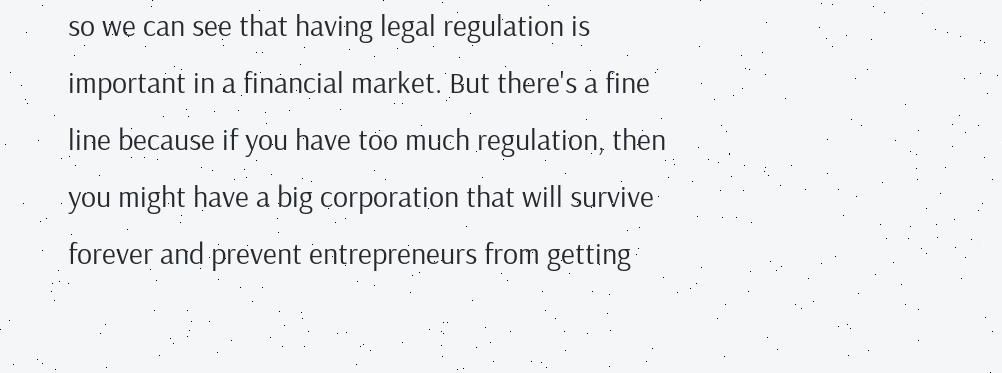so we can see that having legal regulation is important in a financial market. But there's a fine line because if you have too much regulation, then you might have a big corporation that will survive forever and prevent entrepreneurs from getting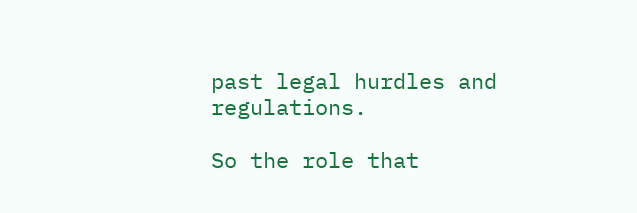past legal hurdles and regulations.

So the role that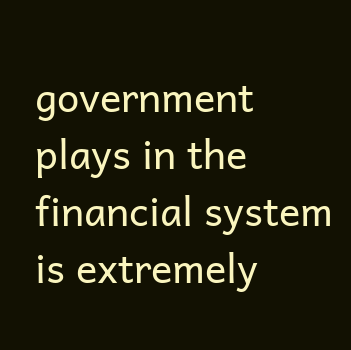government plays in the financial system is extremely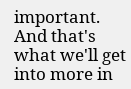important. And that's what we'll get into more in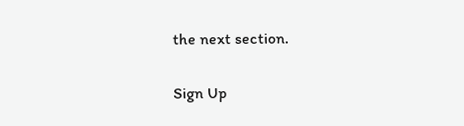the next section.

Sign Up